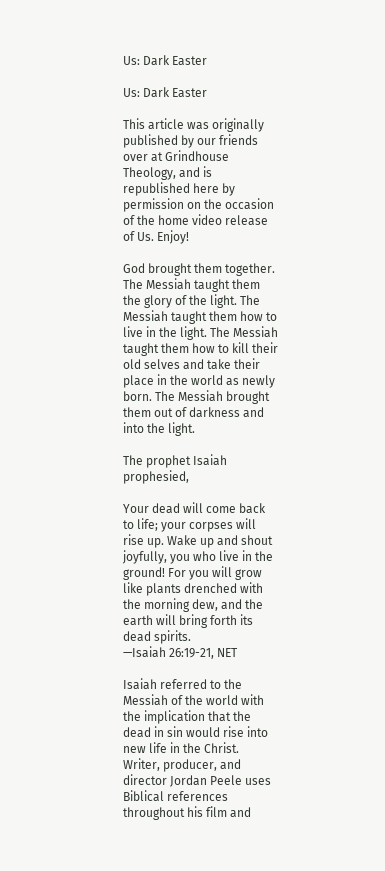Us: Dark Easter

Us: Dark Easter

This article was originally published by our friends over at Grindhouse Theology, and is republished here by permission on the occasion of the home video release of Us. Enjoy!

God brought them together. The Messiah taught them the glory of the light. The Messiah taught them how to live in the light. The Messiah taught them how to kill their old selves and take their place in the world as newly born. The Messiah brought them out of darkness and into the light.

The prophet Isaiah prophesied,

Your dead will come back to life; your corpses will rise up. Wake up and shout joyfully, you who live in the ground! For you will grow like plants drenched with the morning dew, and the earth will bring forth its dead spirits.
—Isaiah 26:19-21, NET

Isaiah referred to the Messiah of the world with the implication that the dead in sin would rise into new life in the Christ. Writer, producer, and director Jordan Peele uses Biblical references throughout his film and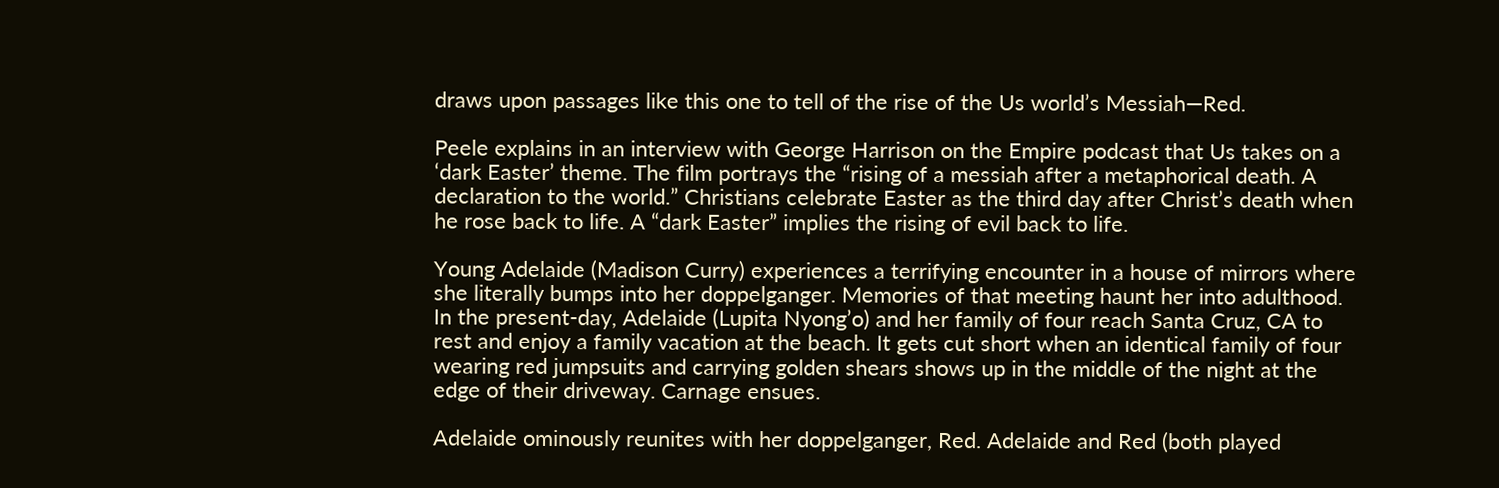draws upon passages like this one to tell of the rise of the Us world’s Messiah—Red.

Peele explains in an interview with George Harrison on the Empire podcast that Us takes on a ‘dark Easter’ theme. The film portrays the “rising of a messiah after a metaphorical death. A declaration to the world.” Christians celebrate Easter as the third day after Christ’s death when he rose back to life. A “dark Easter” implies the rising of evil back to life.

Young Adelaide (Madison Curry) experiences a terrifying encounter in a house of mirrors where she literally bumps into her doppelganger. Memories of that meeting haunt her into adulthood. In the present-day, Adelaide (Lupita Nyong’o) and her family of four reach Santa Cruz, CA to rest and enjoy a family vacation at the beach. It gets cut short when an identical family of four wearing red jumpsuits and carrying golden shears shows up in the middle of the night at the edge of their driveway. Carnage ensues.

Adelaide ominously reunites with her doppelganger, Red. Adelaide and Red (both played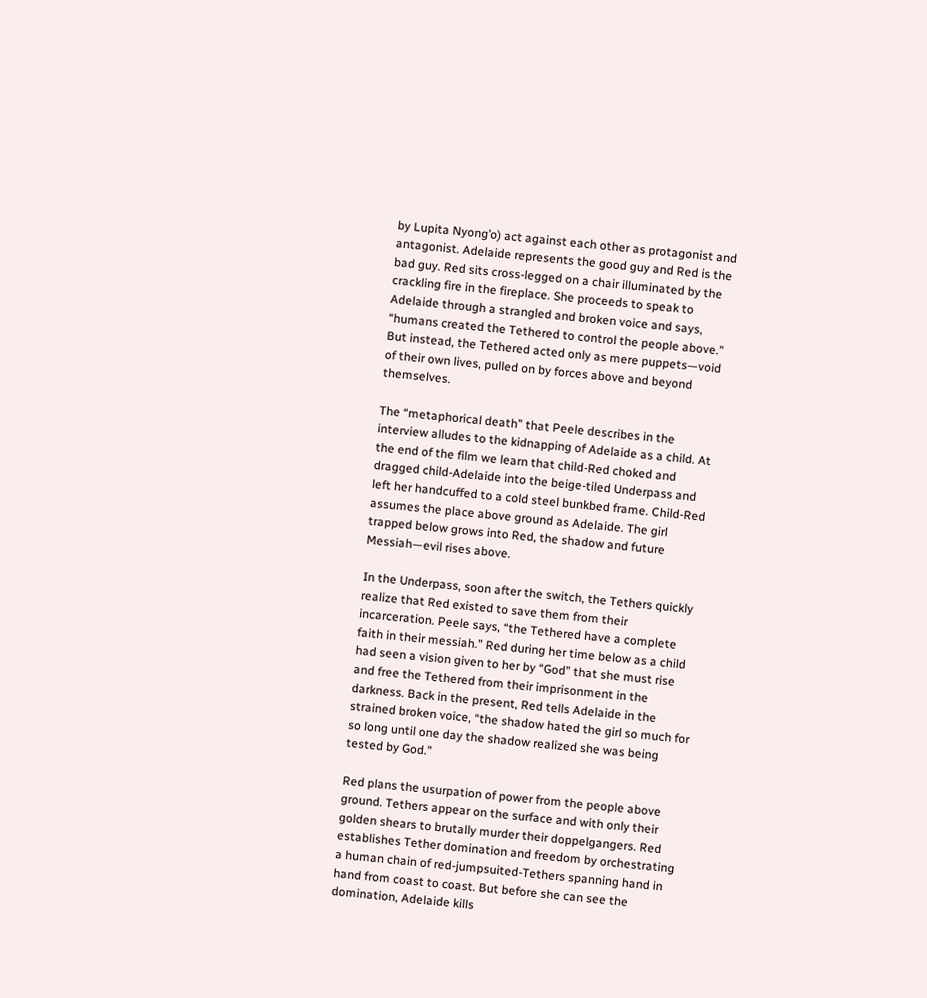by Lupita Nyong’o) act against each other as protagonist and antagonist. Adelaide represents the good guy and Red is the bad guy. Red sits cross-legged on a chair illuminated by the crackling fire in the fireplace. She proceeds to speak to Adelaide through a strangled and broken voice and says, “humans created the Tethered to control the people above.” But instead, the Tethered acted only as mere puppets—void of their own lives, pulled on by forces above and beyond themselves.

The “metaphorical death” that Peele describes in the interview alludes to the kidnapping of Adelaide as a child. At the end of the film we learn that child-Red choked and dragged child-Adelaide into the beige-tiled Underpass and left her handcuffed to a cold steel bunkbed frame. Child-Red assumes the place above ground as Adelaide. The girl trapped below grows into Red, the shadow and future Messiah—evil rises above.

In the Underpass, soon after the switch, the Tethers quickly realize that Red existed to save them from their incarceration. Peele says, “the Tethered have a complete faith in their messiah.” Red during her time below as a child had seen a vision given to her by “God” that she must rise and free the Tethered from their imprisonment in the darkness. Back in the present, Red tells Adelaide in the strained broken voice, “the shadow hated the girl so much for so long until one day the shadow realized she was being tested by God.”

Red plans the usurpation of power from the people above ground. Tethers appear on the surface and with only their golden shears to brutally murder their doppelgangers. Red establishes Tether domination and freedom by orchestrating a human chain of red-jumpsuited-Tethers spanning hand in hand from coast to coast. But before she can see the domination, Adelaide kills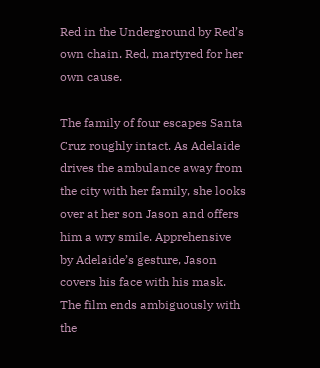Red in the Underground by Red’s own chain. Red, martyred for her own cause.

The family of four escapes Santa Cruz roughly intact. As Adelaide drives the ambulance away from the city with her family, she looks over at her son Jason and offers him a wry smile. Apprehensive by Adelaide’s gesture, Jason covers his face with his mask. The film ends ambiguously with the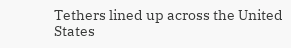Tethers lined up across the United States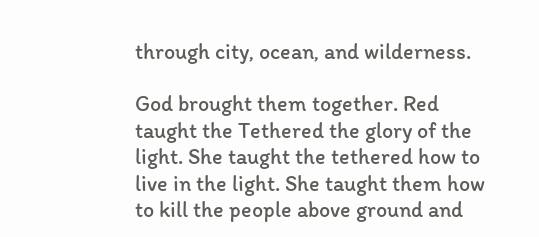through city, ocean, and wilderness.

God brought them together. Red taught the Tethered the glory of the light. She taught the tethered how to live in the light. She taught them how to kill the people above ground and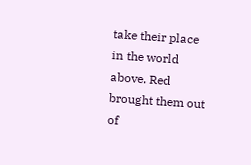take their place in the world above. Red brought them out of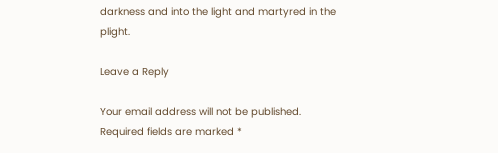darkness and into the light and martyred in the plight.

Leave a Reply

Your email address will not be published. Required fields are marked *